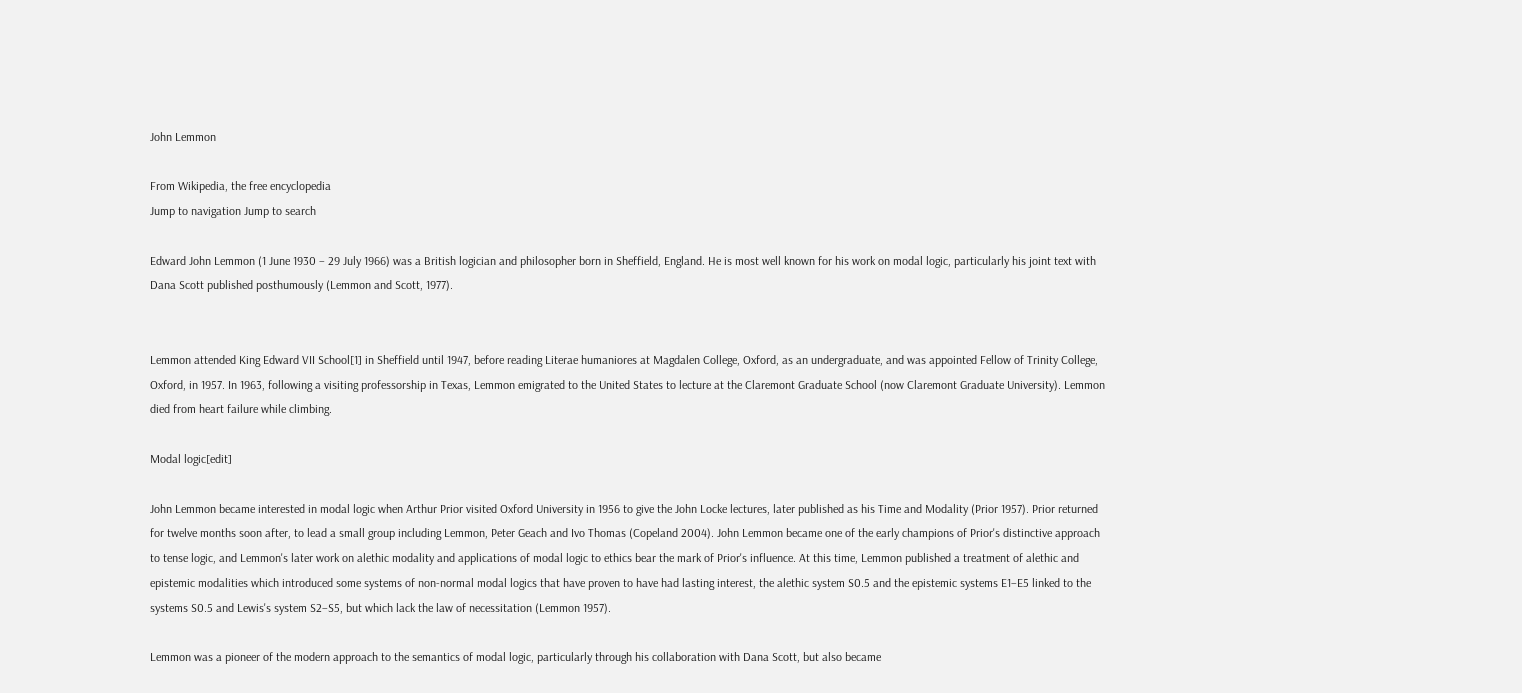John Lemmon

From Wikipedia, the free encyclopedia
Jump to navigation Jump to search

Edward John Lemmon (1 June 1930 – 29 July 1966) was a British logician and philosopher born in Sheffield, England. He is most well known for his work on modal logic, particularly his joint text with Dana Scott published posthumously (Lemmon and Scott, 1977).


Lemmon attended King Edward VII School[1] in Sheffield until 1947, before reading Literae humaniores at Magdalen College, Oxford, as an undergraduate, and was appointed Fellow of Trinity College, Oxford, in 1957. In 1963, following a visiting professorship in Texas, Lemmon emigrated to the United States to lecture at the Claremont Graduate School (now Claremont Graduate University). Lemmon died from heart failure while climbing.

Modal logic[edit]

John Lemmon became interested in modal logic when Arthur Prior visited Oxford University in 1956 to give the John Locke lectures, later published as his Time and Modality (Prior 1957). Prior returned for twelve months soon after, to lead a small group including Lemmon, Peter Geach and Ivo Thomas (Copeland 2004). John Lemmon became one of the early champions of Prior's distinctive approach to tense logic, and Lemmon's later work on alethic modality and applications of modal logic to ethics bear the mark of Prior's influence. At this time, Lemmon published a treatment of alethic and epistemic modalities which introduced some systems of non-normal modal logics that have proven to have had lasting interest, the alethic system S0.5 and the epistemic systems E1–E5 linked to the systems S0.5 and Lewis's system S2–S5, but which lack the law of necessitation (Lemmon 1957).

Lemmon was a pioneer of the modern approach to the semantics of modal logic, particularly through his collaboration with Dana Scott, but also became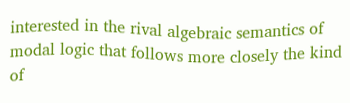interested in the rival algebraic semantics of modal logic that follows more closely the kind of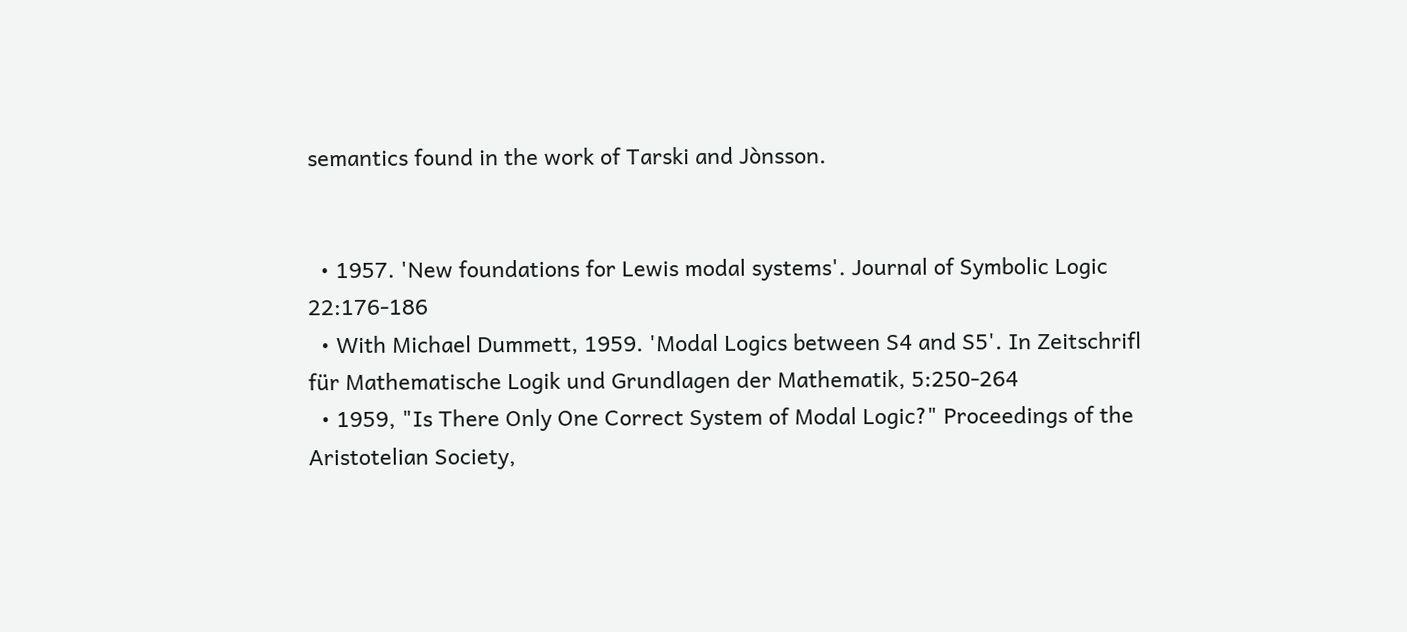semantics found in the work of Tarski and Jònsson.


  • 1957. 'New foundations for Lewis modal systems'. Journal of Symbolic Logic 22:176-186
  • With Michael Dummett, 1959. 'Modal Logics between S4 and S5'. In Zeitschrifl für Mathematische Logik und Grundlagen der Mathematik, 5:250-264
  • 1959, "Is There Only One Correct System of Modal Logic?" Proceedings of the Aristotelian Society,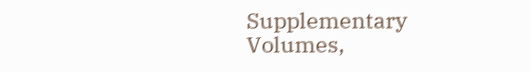Supplementary Volumes,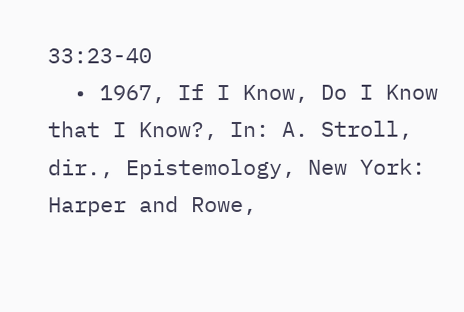33:23-40
  • 1967, If I Know, Do I Know that I Know?, In: A. Stroll, dir., Epistemology, New York: Harper and Rowe,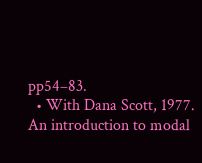pp54–83.
  • With Dana Scott, 1977. An introduction to modal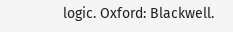logic. Oxford: Blackwell.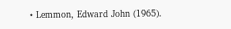• Lemmon, Edward John (1965).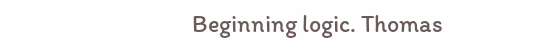Beginning logic. Thomas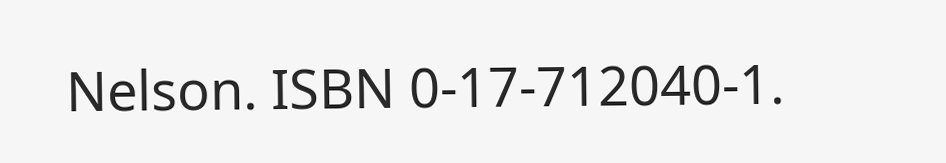Nelson. ISBN 0-17-712040-1.